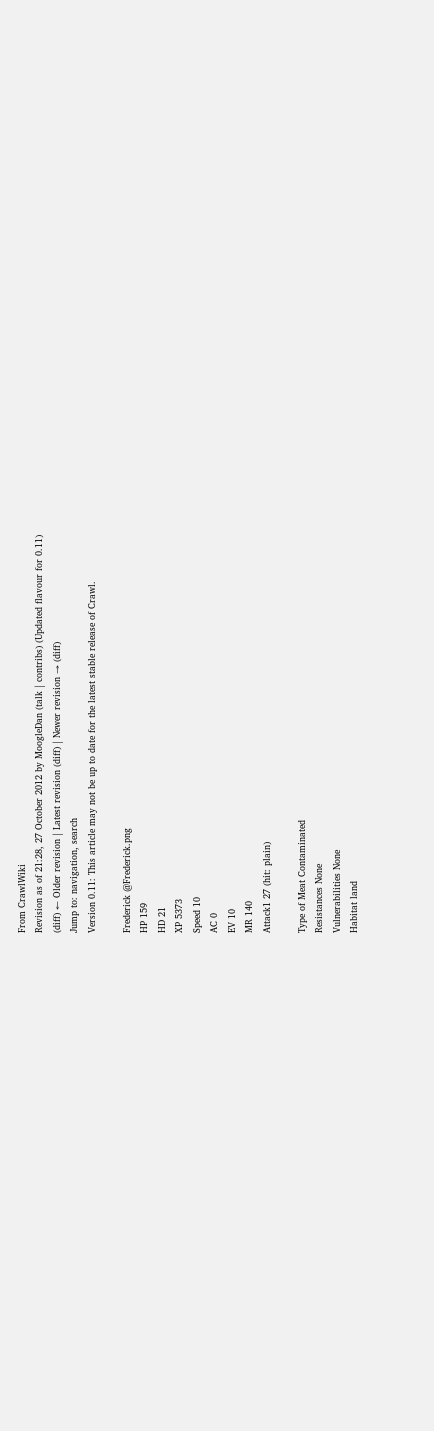From CrawlWiki
Revision as of 21:28, 27 October 2012 by MoogleDan (talk | contribs) (Updated flavour for 0.11)
(diff) ← Older revision | Latest revision (diff) | Newer revision → (diff)
Jump to: navigation, search
Version 0.11: This article may not be up to date for the latest stable release of Crawl.

Frederick @Frederick.png
HP 159
HD 21
XP 5373
Speed 10
AC 0
EV 10
MR 140
Attack1 27 (hit: plain)

Type of Meat Contaminated
Resistances None
Vulnerabilities None
Habitat land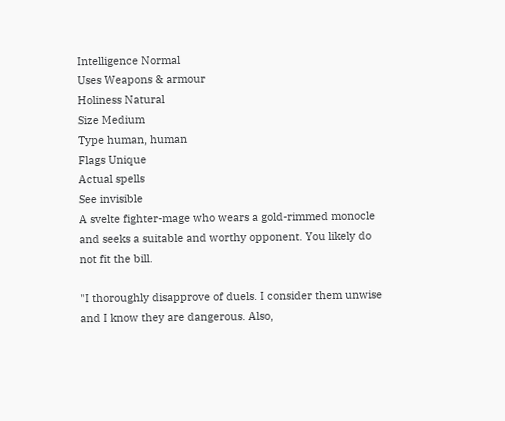Intelligence Normal
Uses Weapons & armour
Holiness Natural
Size Medium
Type human, human
Flags Unique
Actual spells
See invisible
A svelte fighter-mage who wears a gold-rimmed monocle and seeks a suitable and worthy opponent. You likely do not fit the bill.

"I thoroughly disapprove of duels. I consider them unwise and I know they are dangerous. Also,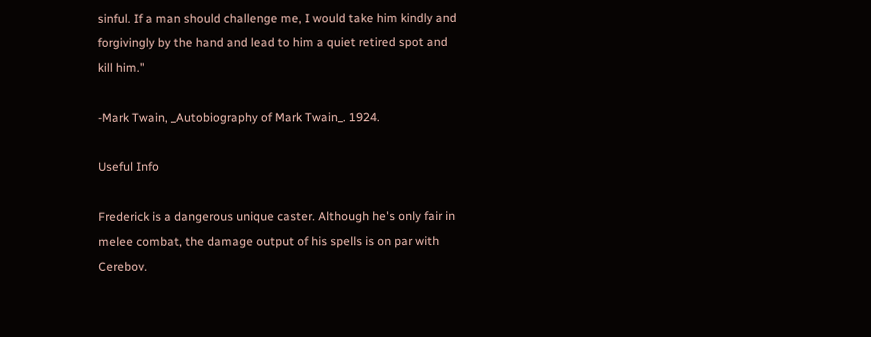sinful. If a man should challenge me, I would take him kindly and forgivingly by the hand and lead to him a quiet retired spot and kill him."

-Mark Twain, _Autobiography of Mark Twain_. 1924.

Useful Info

Frederick is a dangerous unique caster. Although he's only fair in melee combat, the damage output of his spells is on par with Cerebov.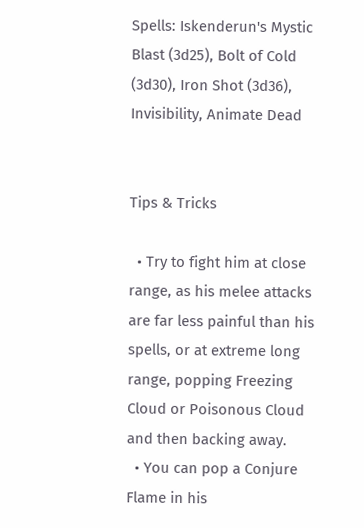Spells: Iskenderun's Mystic Blast (3d25), Bolt of Cold (3d30), Iron Shot (3d36), Invisibility, Animate Dead


Tips & Tricks

  • Try to fight him at close range, as his melee attacks are far less painful than his spells, or at extreme long range, popping Freezing Cloud or Poisonous Cloud and then backing away.
  • You can pop a Conjure Flame in his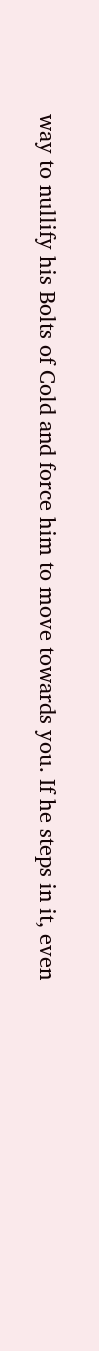way to nullify his Bolts of Cold and force him to move towards you. If he steps in it, even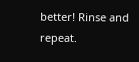better! Rinse and repeat.